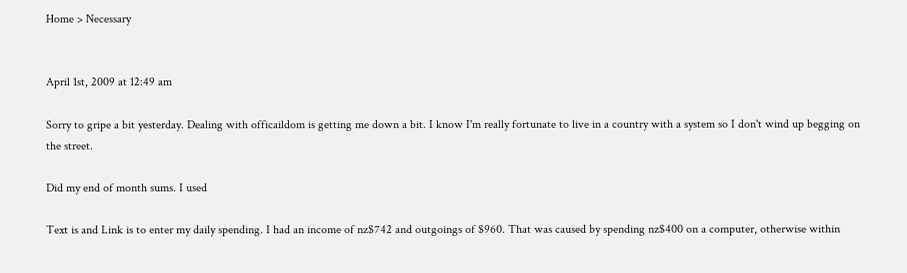Home > Necessary


April 1st, 2009 at 12:49 am

Sorry to gripe a bit yesterday. Dealing with officaildom is getting me down a bit. I know I'm really fortunate to live in a country with a system so I don't wind up begging on the street.

Did my end of month sums. I used

Text is and Link is to enter my daily spending. I had an income of nz$742 and outgoings of $960. That was caused by spending nz$400 on a computer, otherwise within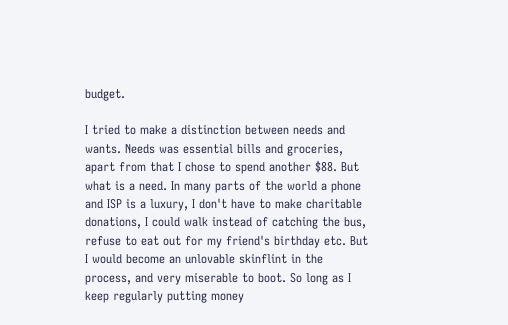budget.

I tried to make a distinction between needs and wants. Needs was essential bills and groceries, apart from that I chose to spend another $88. But what is a need. In many parts of the world a phone and ISP is a luxury, I don't have to make charitable donations, I could walk instead of catching the bus, refuse to eat out for my friend's birthday etc. But I would become an unlovable skinflint in the process, and very miserable to boot. So long as I keep regularly putting money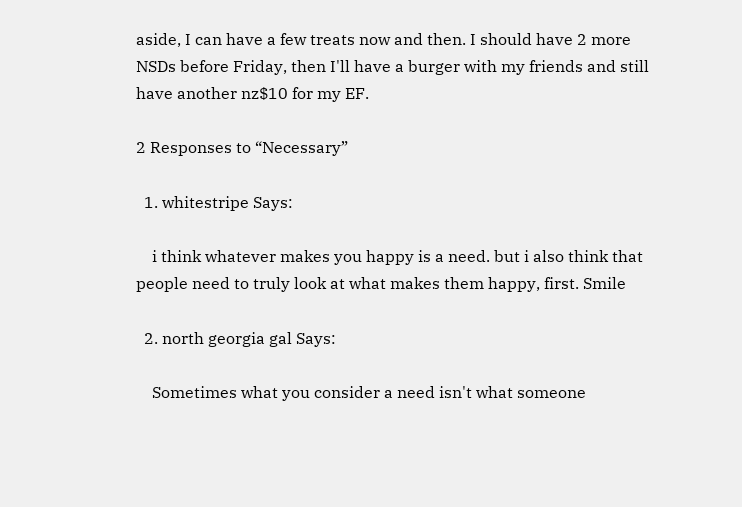aside, I can have a few treats now and then. I should have 2 more NSDs before Friday, then I'll have a burger with my friends and still have another nz$10 for my EF.

2 Responses to “Necessary”

  1. whitestripe Says:

    i think whatever makes you happy is a need. but i also think that people need to truly look at what makes them happy, first. Smile

  2. north georgia gal Says:

    Sometimes what you consider a need isn't what someone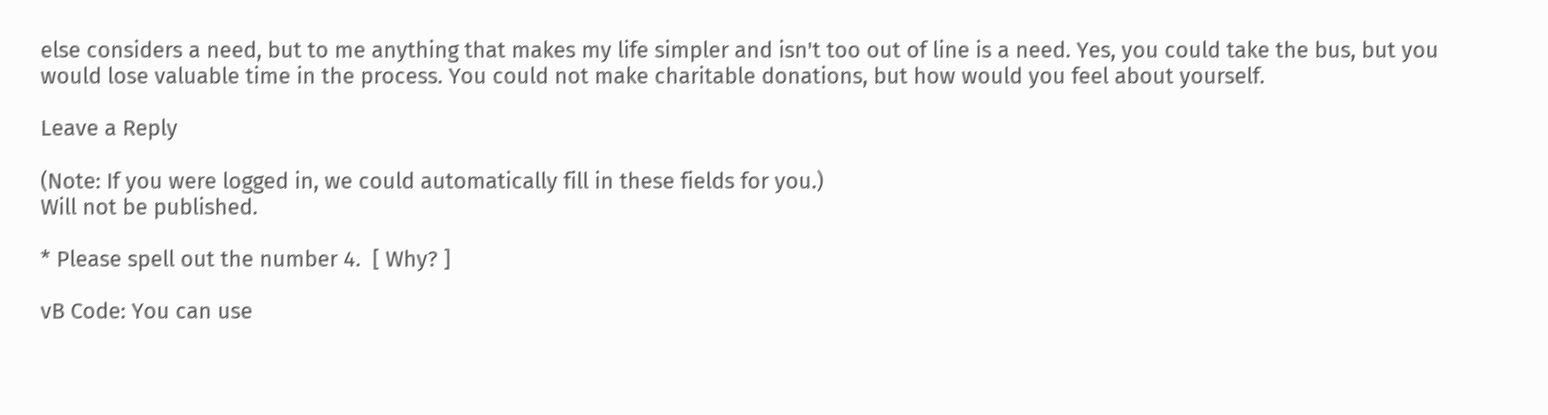else considers a need, but to me anything that makes my life simpler and isn't too out of line is a need. Yes, you could take the bus, but you would lose valuable time in the process. You could not make charitable donations, but how would you feel about yourself.

Leave a Reply

(Note: If you were logged in, we could automatically fill in these fields for you.)
Will not be published.

* Please spell out the number 4.  [ Why? ]

vB Code: You can use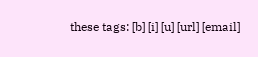these tags: [b] [i] [u] [url] [email]